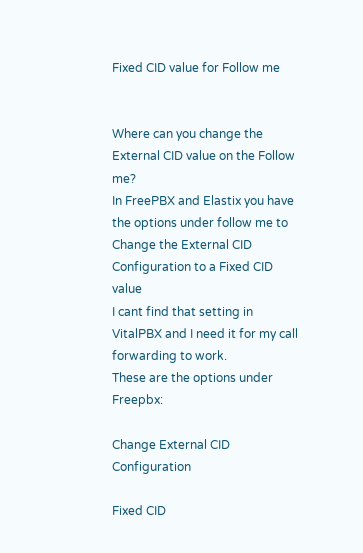Fixed CID value for Follow me


Where can you change the External CID value on the Follow me?
In FreePBX and Elastix you have the options under follow me to Change the External CID Configuration to a Fixed CID value
I cant find that setting in VitalPBX and I need it for my call forwarding to work.
These are the options under Freepbx:

Change External CID Configuration

Fixed CID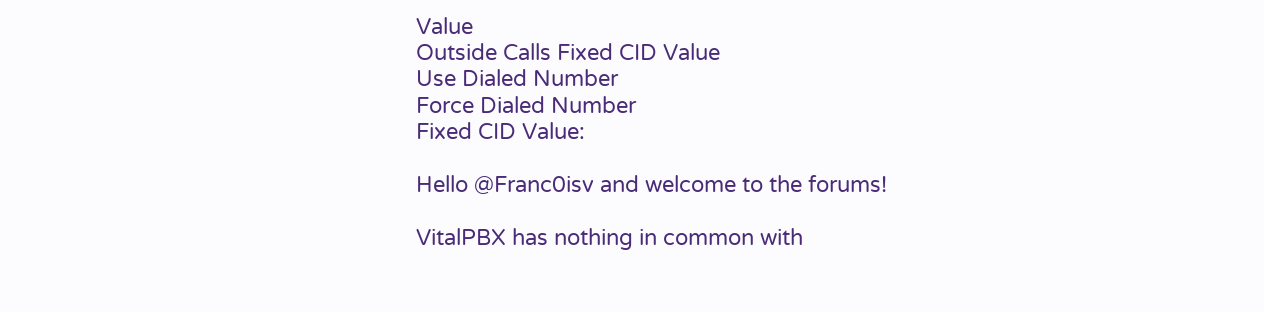Value
Outside Calls Fixed CID Value
Use Dialed Number
Force Dialed Number
Fixed CID Value:

Hello @Franc0isv and welcome to the forums!

VitalPBX has nothing in common with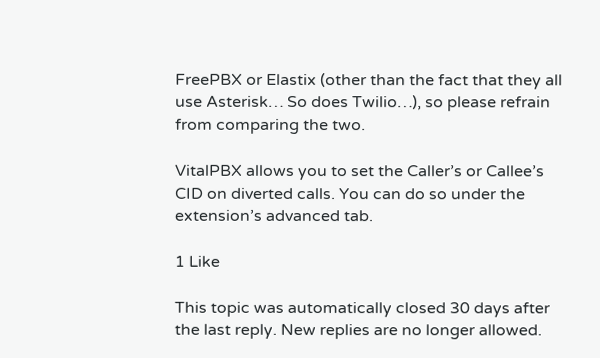FreePBX or Elastix (other than the fact that they all use Asterisk… So does Twilio…), so please refrain from comparing the two.

VitalPBX allows you to set the Caller’s or Callee’s CID on diverted calls. You can do so under the extension’s advanced tab.

1 Like

This topic was automatically closed 30 days after the last reply. New replies are no longer allowed.